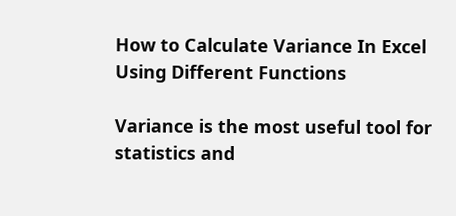How to Calculate Variance In Excel Using Different Functions

Variance is the most useful tool for statistics and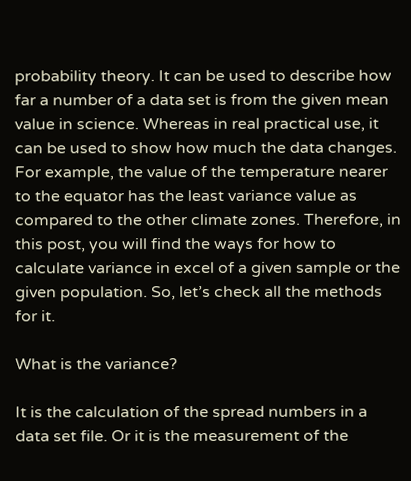probability theory. It can be used to describe how far a number of a data set is from the given mean value in science. Whereas in real practical use, it can be used to show how much the data changes. For example, the value of the temperature nearer to the equator has the least variance value as compared to the other climate zones. Therefore, in this post, you will find the ways for how to calculate variance in excel of a given sample or the given population. So, let’s check all the methods for it.

What is the variance?

It is the calculation of the spread numbers in a data set file. Or it is the measurement of the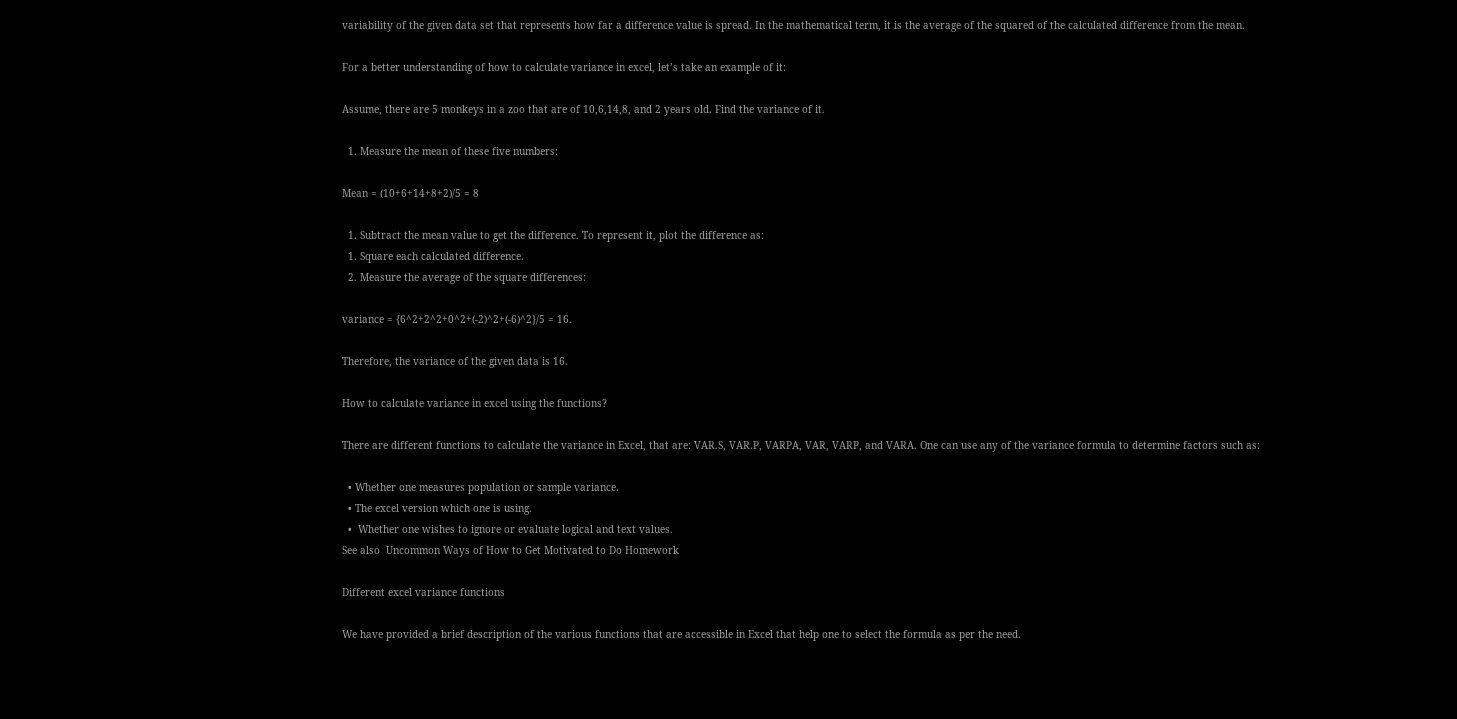variability of the given data set that represents how far a difference value is spread. In the mathematical term, it is the average of the squared of the calculated difference from the mean.

For a better understanding of how to calculate variance in excel, let’s take an example of it:

Assume, there are 5 monkeys in a zoo that are of 10,6,14,8, and 2 years old. Find the variance of it.

  1. Measure the mean of these five numbers:

Mean = (10+6+14+8+2)/5 = 8

  1. Subtract the mean value to get the difference. To represent it, plot the difference as:
  1. Square each calculated difference.
  2. Measure the average of the square differences:

variance = {6^2+2^2+0^2+(-2)^2+(-6)^2}/5 = 16.

Therefore, the variance of the given data is 16.

How to calculate variance in excel using the functions?

There are different functions to calculate the variance in Excel, that are: VAR.S, VAR.P, VARPA, VAR, VARP, and VARA. One can use any of the variance formula to determine factors such as:

  • Whether one measures population or sample variance.
  • The excel version which one is using.
  •  Whether one wishes to ignore or evaluate logical and text values.
See also  Uncommon Ways of How to Get Motivated to Do Homework

Different excel variance functions

We have provided a brief description of the various functions that are accessible in Excel that help one to select the formula as per the need.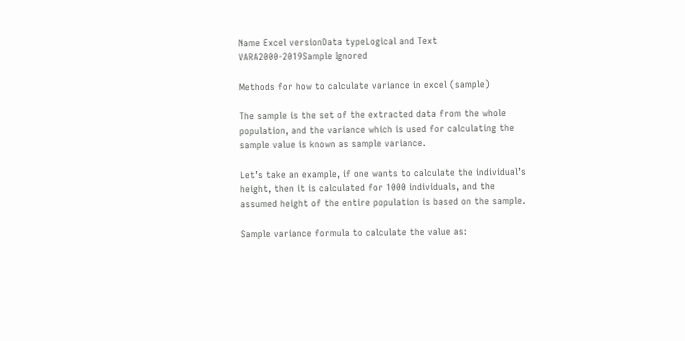Name Excel versionData typeLogical and Text
VARA2000-2019Sample Ignored

Methods for how to calculate variance in excel (sample)

The sample is the set of the extracted data from the whole population, and the variance which is used for calculating the sample value is known as sample variance.

Let’s take an example, if one wants to calculate the individual’s height, then it is calculated for 1000 individuals, and the assumed height of the entire population is based on the sample.

Sample variance formula to calculate the value as: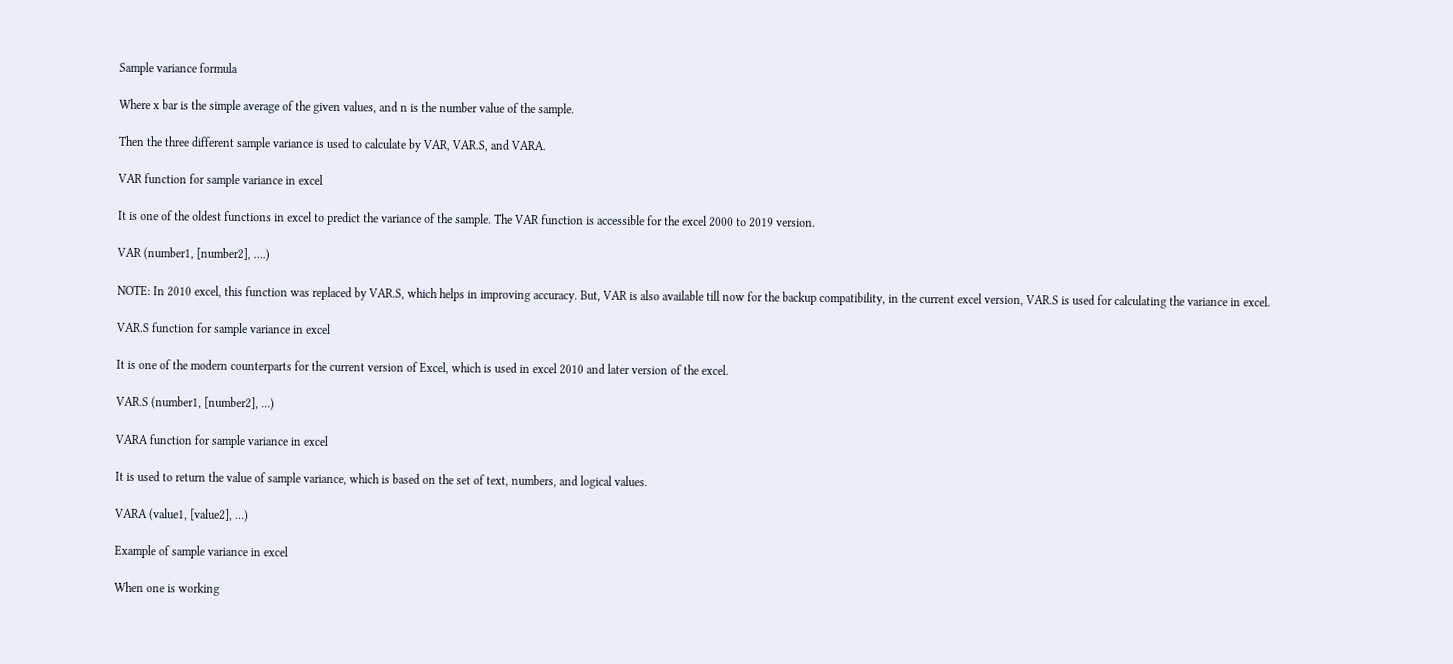Sample variance formula

Where x bar is the simple average of the given values, and n is the number value of the sample.

Then the three different sample variance is used to calculate by VAR, VAR.S, and VARA.

VAR function for sample variance in excel

It is one of the oldest functions in excel to predict the variance of the sample. The VAR function is accessible for the excel 2000 to 2019 version.

VAR (number1, [number2], ….)

NOTE: In 2010 excel, this function was replaced by VAR.S, which helps in improving accuracy. But, VAR is also available till now for the backup compatibility, in the current excel version, VAR.S is used for calculating the variance in excel.

VAR.S function for sample variance in excel

It is one of the modern counterparts for the current version of Excel, which is used in excel 2010 and later version of the excel.

VAR.S (number1, [number2], …)

VARA function for sample variance in excel

It is used to return the value of sample variance, which is based on the set of text, numbers, and logical values.

VARA (value1, [value2], …)

Example of sample variance in excel

When one is working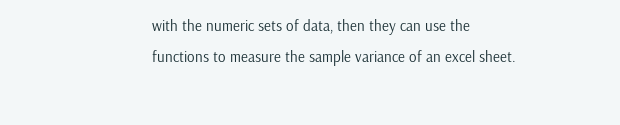with the numeric sets of data, then they can use the functions to measure the sample variance of an excel sheet.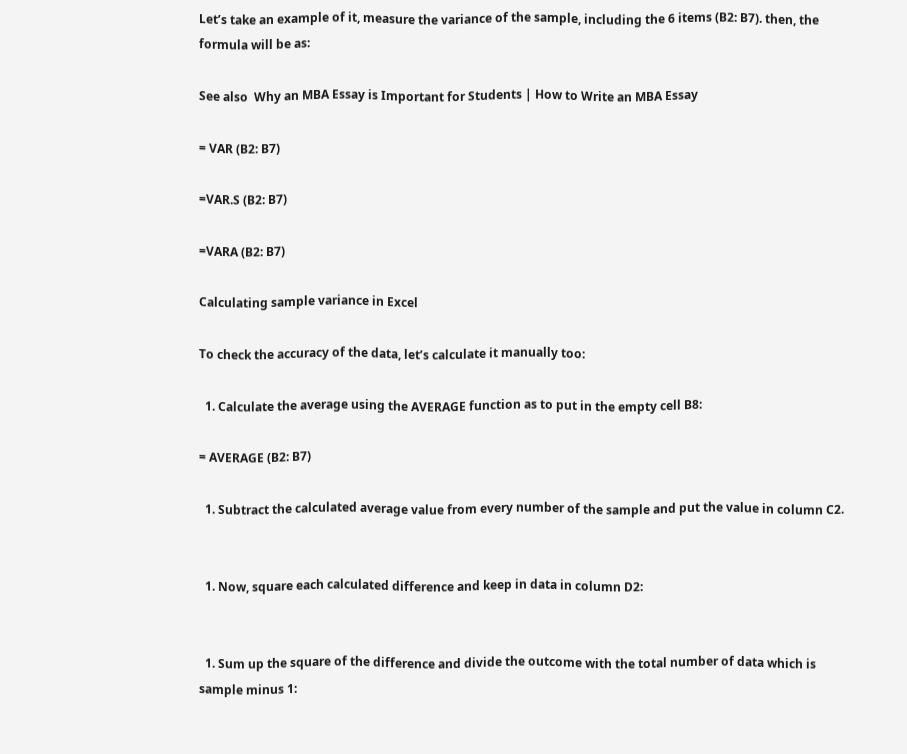Let’s take an example of it, measure the variance of the sample, including the 6 items (B2: B7). then, the formula will be as:

See also  Why an MBA Essay is Important for Students | How to Write an MBA Essay

= VAR (B2: B7)

=VAR.S (B2: B7)

=VARA (B2: B7)

Calculating sample variance in Excel

To check the accuracy of the data, let’s calculate it manually too:

  1. Calculate the average using the AVERAGE function as to put in the empty cell B8:

= AVERAGE (B2: B7)

  1. Subtract the calculated average value from every number of the sample and put the value in column C2.


  1. Now, square each calculated difference and keep in data in column D2:


  1. Sum up the square of the difference and divide the outcome with the total number of data which is sample minus 1: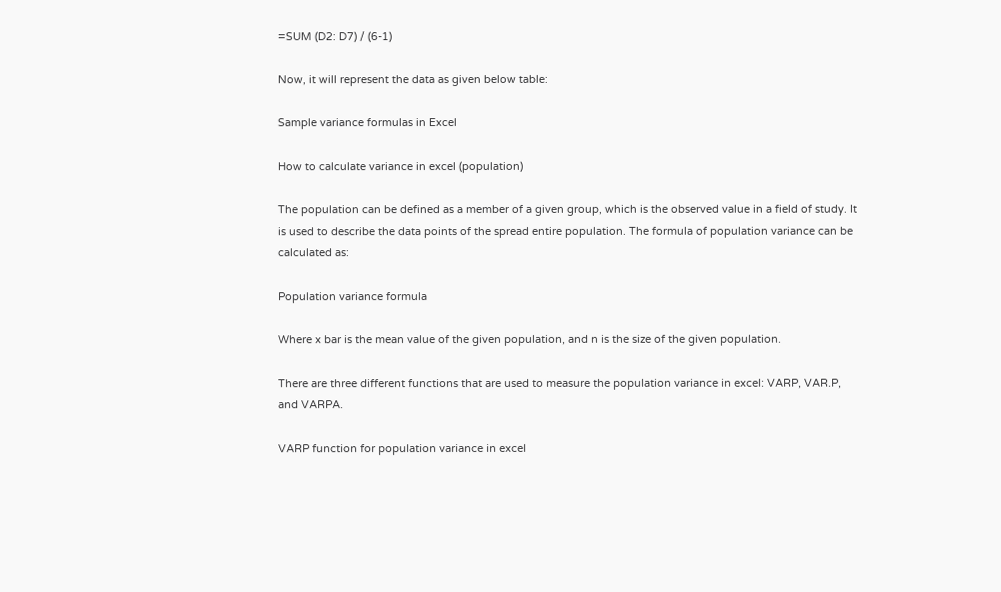=SUM (D2: D7) / (6-1)

Now, it will represent the data as given below table:

Sample variance formulas in Excel

How to calculate variance in excel (population)

The population can be defined as a member of a given group, which is the observed value in a field of study. It is used to describe the data points of the spread entire population. The formula of population variance can be calculated as:

Population variance formula

Where x bar is the mean value of the given population, and n is the size of the given population.

There are three different functions that are used to measure the population variance in excel: VARP, VAR.P, and VARPA.

VARP function for population variance in excel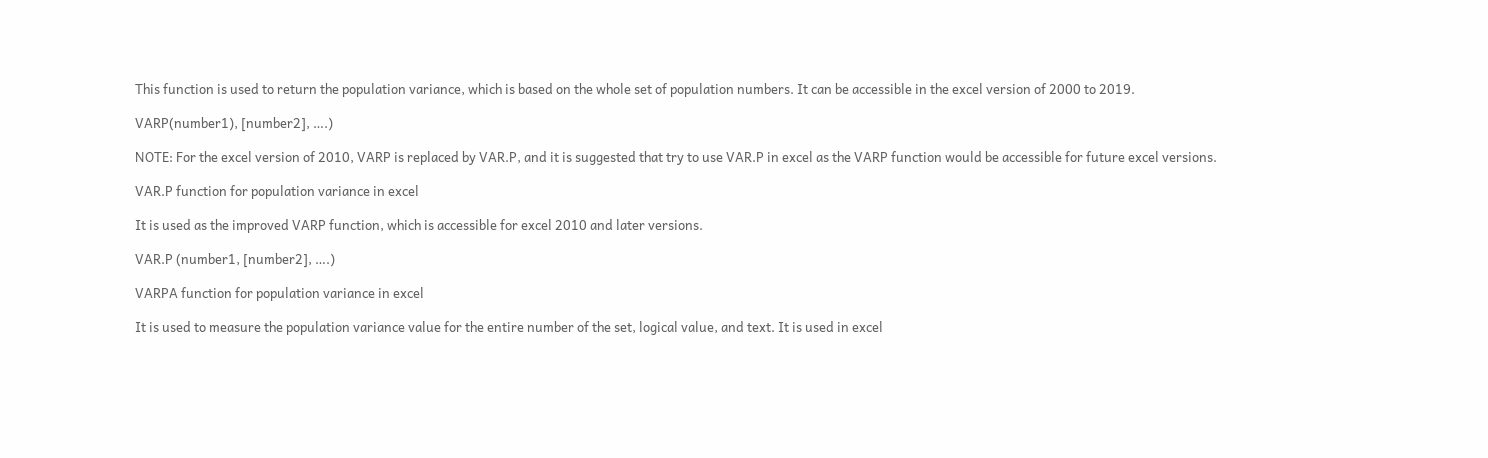This function is used to return the population variance, which is based on the whole set of population numbers. It can be accessible in the excel version of 2000 to 2019.

VARP(number1), [number2], ….)

NOTE: For the excel version of 2010, VARP is replaced by VAR.P, and it is suggested that try to use VAR.P in excel as the VARP function would be accessible for future excel versions.

VAR.P function for population variance in excel

It is used as the improved VARP function, which is accessible for excel 2010 and later versions.

VAR.P (number1, [number2], ….)

VARPA function for population variance in excel

It is used to measure the population variance value for the entire number of the set, logical value, and text. It is used in excel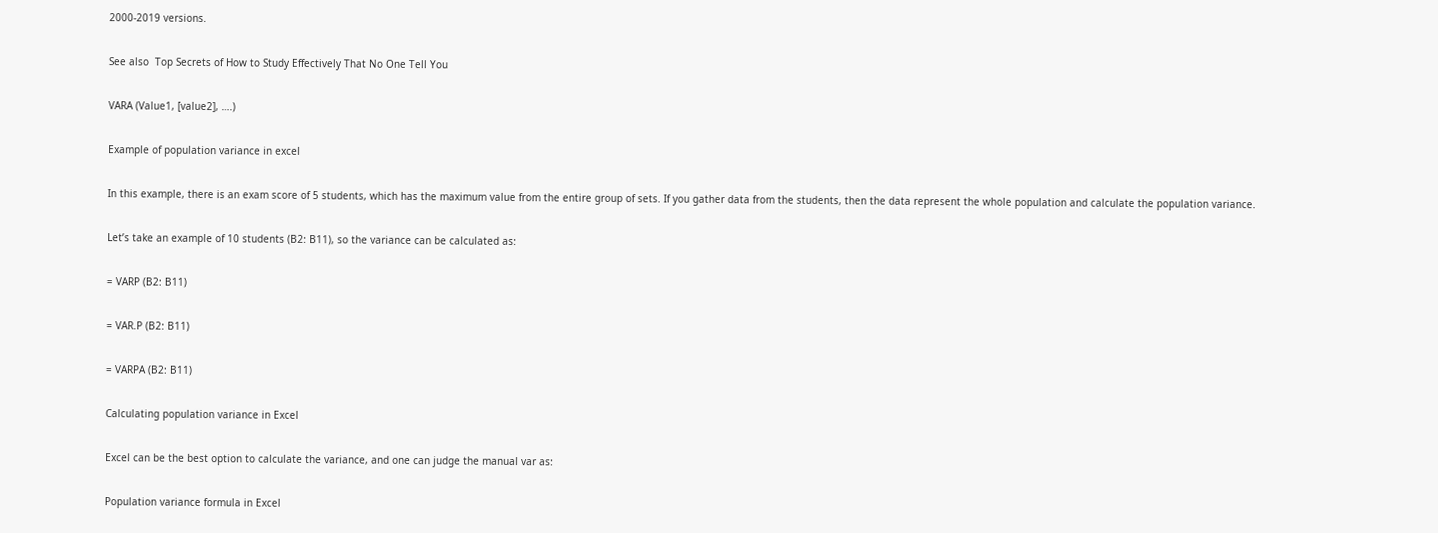2000-2019 versions.

See also  Top Secrets of How to Study Effectively That No One Tell You

VARA (Value1, [value2], ….)

Example of population variance in excel

In this example, there is an exam score of 5 students, which has the maximum value from the entire group of sets. If you gather data from the students, then the data represent the whole population and calculate the population variance.

Let’s take an example of 10 students (B2: B11), so the variance can be calculated as:

= VARP (B2: B11)

= VAR.P (B2: B11)

= VARPA (B2: B11)

Calculating population variance in Excel

Excel can be the best option to calculate the variance, and one can judge the manual var as:

Population variance formula in Excel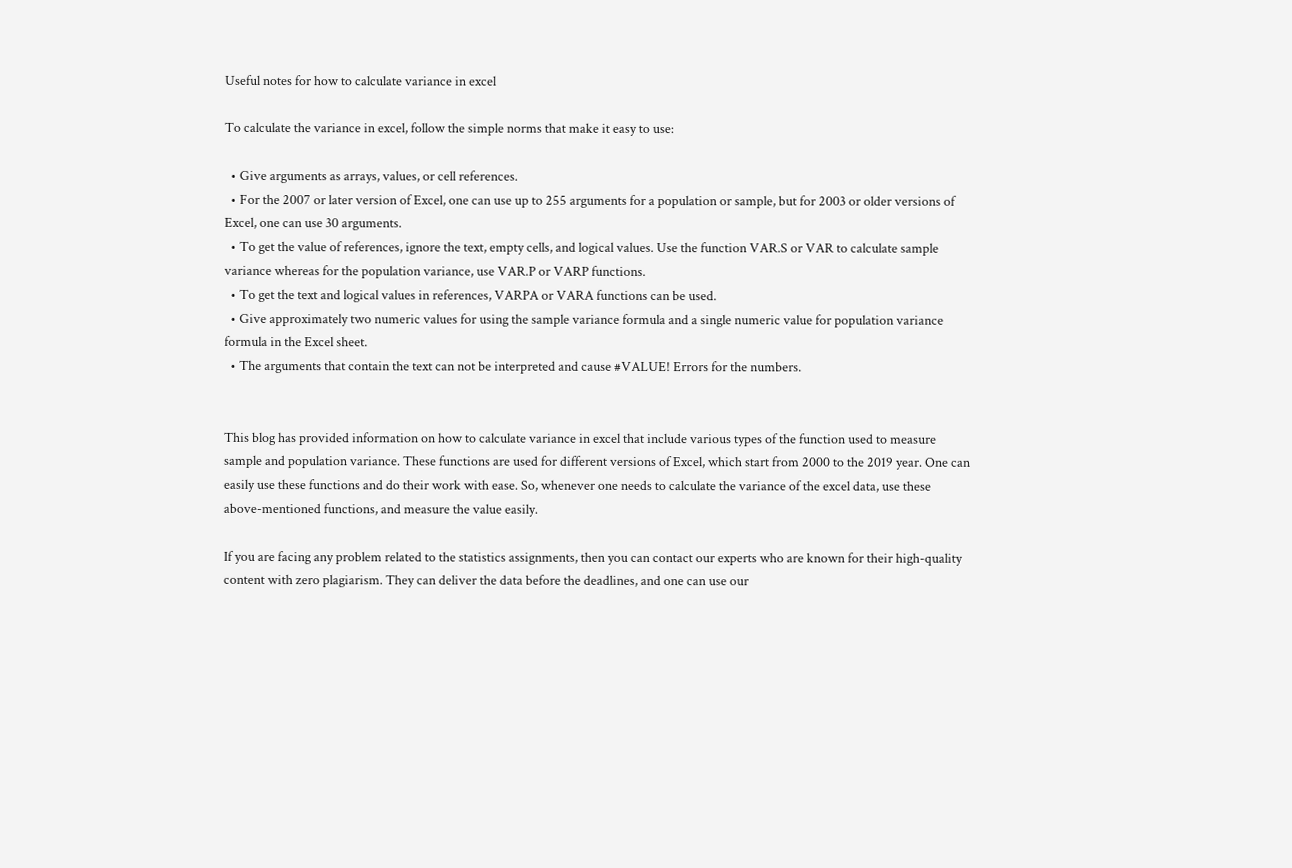Useful notes for how to calculate variance in excel

To calculate the variance in excel, follow the simple norms that make it easy to use:

  • Give arguments as arrays, values, or cell references.
  • For the 2007 or later version of Excel, one can use up to 255 arguments for a population or sample, but for 2003 or older versions of Excel, one can use 30 arguments.
  • To get the value of references, ignore the text, empty cells, and logical values. Use the function VAR.S or VAR to calculate sample variance whereas for the population variance, use VAR.P or VARP functions.
  • To get the text and logical values in references, VARPA or VARA functions can be used.
  • Give approximately two numeric values for using the sample variance formula and a single numeric value for population variance formula in the Excel sheet.
  • The arguments that contain the text can not be interpreted and cause #VALUE! Errors for the numbers.


This blog has provided information on how to calculate variance in excel that include various types of the function used to measure sample and population variance. These functions are used for different versions of Excel, which start from 2000 to the 2019 year. One can easily use these functions and do their work with ease. So, whenever one needs to calculate the variance of the excel data, use these above-mentioned functions, and measure the value easily.

If you are facing any problem related to the statistics assignments, then you can contact our experts who are known for their high-quality content with zero plagiarism. They can deliver the data before the deadlines, and one can use our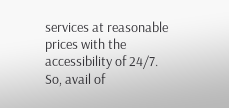services at reasonable prices with the accessibility of 24/7. So, avail of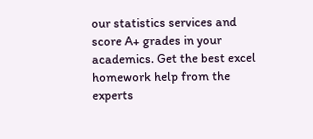our statistics services and score A+ grades in your academics. Get the best excel homework help from the experts